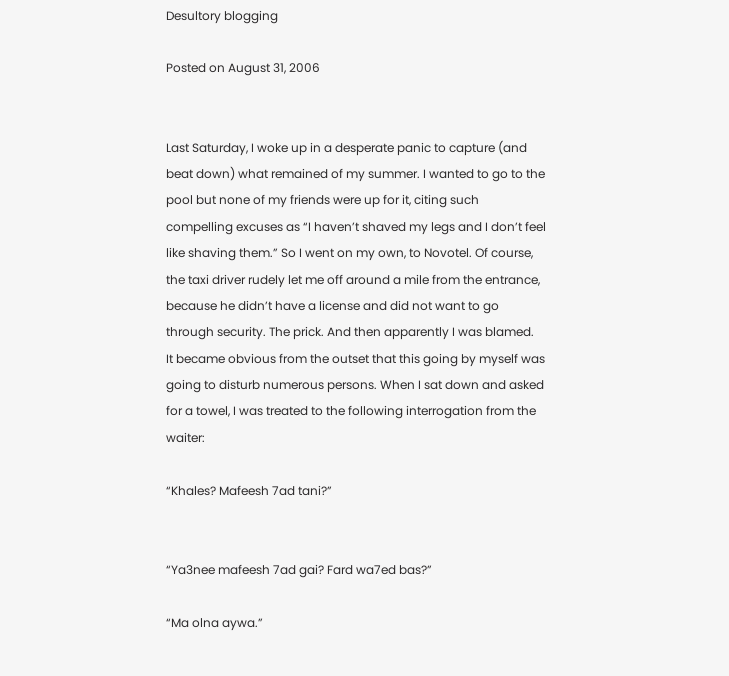Desultory blogging

Posted on August 31, 2006


Last Saturday, I woke up in a desperate panic to capture (and beat down) what remained of my summer. I wanted to go to the pool but none of my friends were up for it, citing such compelling excuses as “I haven’t shaved my legs and I don’t feel like shaving them.” So I went on my own, to Novotel. Of course, the taxi driver rudely let me off around a mile from the entrance, because he didn’t have a license and did not want to go through security. The prick. And then apparently I was blamed.
It became obvious from the outset that this going by myself was going to disturb numerous persons. When I sat down and asked for a towel, I was treated to the following interrogation from the waiter:

“Khales? Mafeesh 7ad tani?”


“Ya3nee mafeesh 7ad gai? Fard wa7ed bas?”

“Ma olna aywa.”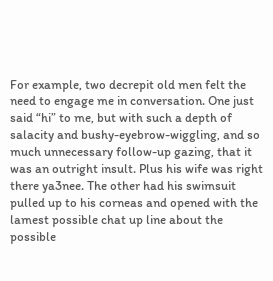For example, two decrepit old men felt the need to engage me in conversation. One just said “hi” to me, but with such a depth of salacity and bushy-eyebrow-wiggling, and so much unnecessary follow-up gazing, that it was an outright insult. Plus his wife was right there ya3nee. The other had his swimsuit pulled up to his corneas and opened with the lamest possible chat up line about the possible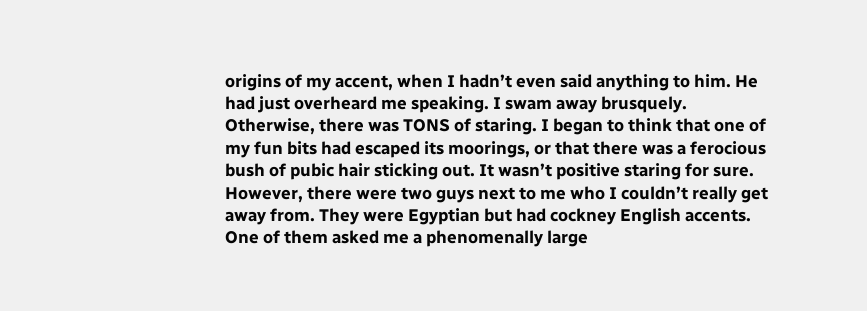origins of my accent, when I hadn’t even said anything to him. He had just overheard me speaking. I swam away brusquely. Otherwise, there was TONS of staring. I began to think that one of my fun bits had escaped its moorings, or that there was a ferocious bush of pubic hair sticking out. It wasn’t positive staring for sure.
However, there were two guys next to me who I couldn’t really get away from. They were Egyptian but had cockney English accents. One of them asked me a phenomenally large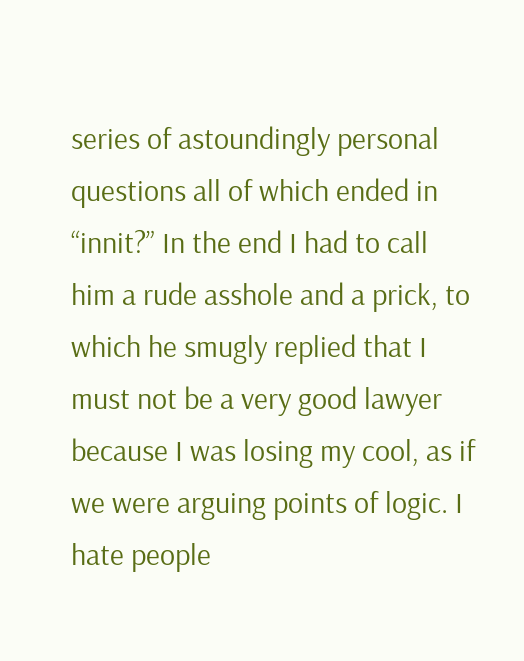series of astoundingly personal questions all of which ended in “innit?” In the end I had to call him a rude asshole and a prick, to which he smugly replied that I must not be a very good lawyer because I was losing my cool, as if we were arguing points of logic. I hate people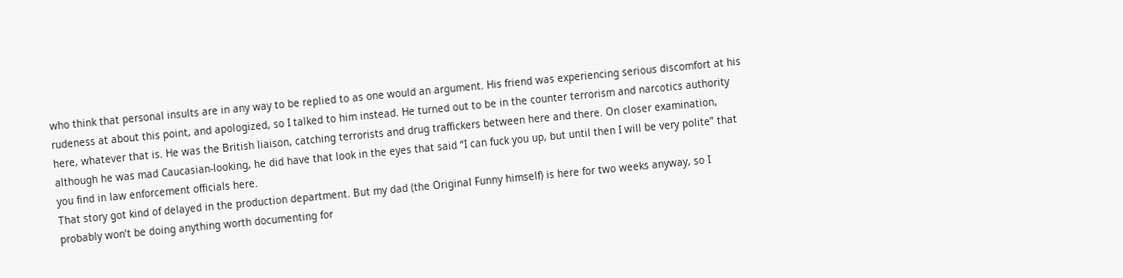who think that personal insults are in any way to be replied to as one would an argument. His friend was experiencing serious discomfort at his rudeness at about this point, and apologized, so I talked to him instead. He turned out to be in the counter terrorism and narcotics authority here, whatever that is. He was the British liaison, catching terrorists and drug traffickers between here and there. On closer examination, although he was mad Caucasian-looking, he did have that look in the eyes that said “I can fuck you up, but until then I will be very polite” that you find in law enforcement officials here.
That story got kind of delayed in the production department. But my dad (the Original Funny himself) is here for two weeks anyway, so I probably won’t be doing anything worth documenting for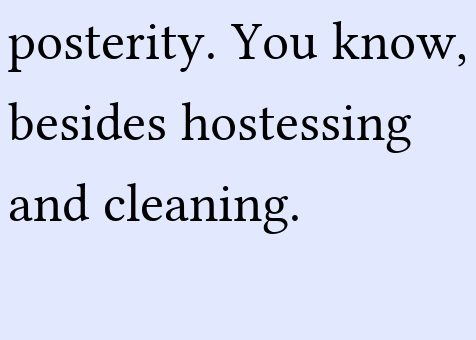posterity. You know, besides hostessing and cleaning.